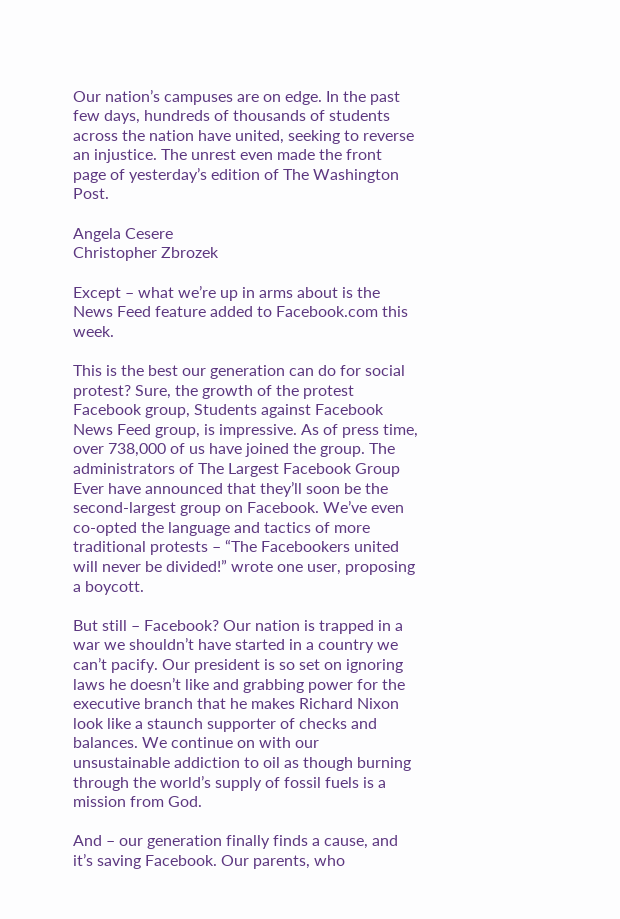Our nation’s campuses are on edge. In the past few days, hundreds of thousands of students across the nation have united, seeking to reverse an injustice. The unrest even made the front page of yesterday’s edition of The Washington Post.

Angela Cesere
Christopher Zbrozek

Except – what we’re up in arms about is the News Feed feature added to Facebook.com this week.

This is the best our generation can do for social protest? Sure, the growth of the protest Facebook group, Students against Facebook News Feed group, is impressive. As of press time, over 738,000 of us have joined the group. The administrators of The Largest Facebook Group Ever have announced that they’ll soon be the second-largest group on Facebook. We’ve even co-opted the language and tactics of more traditional protests – “The Facebookers united will never be divided!” wrote one user, proposing a boycott.

But still – Facebook? Our nation is trapped in a war we shouldn’t have started in a country we can’t pacify. Our president is so set on ignoring laws he doesn’t like and grabbing power for the executive branch that he makes Richard Nixon look like a staunch supporter of checks and balances. We continue on with our unsustainable addiction to oil as though burning through the world’s supply of fossil fuels is a mission from God.

And – our generation finally finds a cause, and it’s saving Facebook. Our parents, who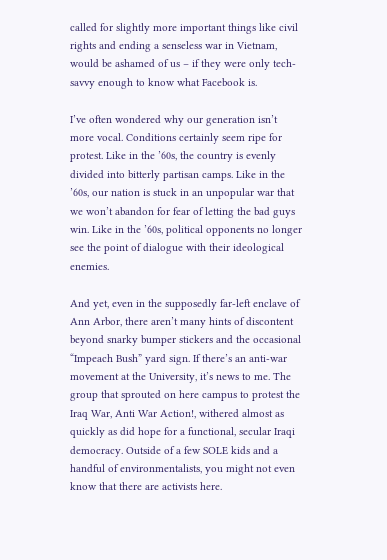called for slightly more important things like civil rights and ending a senseless war in Vietnam, would be ashamed of us – if they were only tech-savvy enough to know what Facebook is.

I’ve often wondered why our generation isn’t more vocal. Conditions certainly seem ripe for protest. Like in the ’60s, the country is evenly divided into bitterly partisan camps. Like in the ’60s, our nation is stuck in an unpopular war that we won’t abandon for fear of letting the bad guys win. Like in the ’60s, political opponents no longer see the point of dialogue with their ideological enemies.

And yet, even in the supposedly far-left enclave of Ann Arbor, there aren’t many hints of discontent beyond snarky bumper stickers and the occasional “Impeach Bush” yard sign. If there’s an anti-war movement at the University, it’s news to me. The group that sprouted on here campus to protest the Iraq War, Anti War Action!, withered almost as quickly as did hope for a functional, secular Iraqi democracy. Outside of a few SOLE kids and a handful of environmentalists, you might not even know that there are activists here.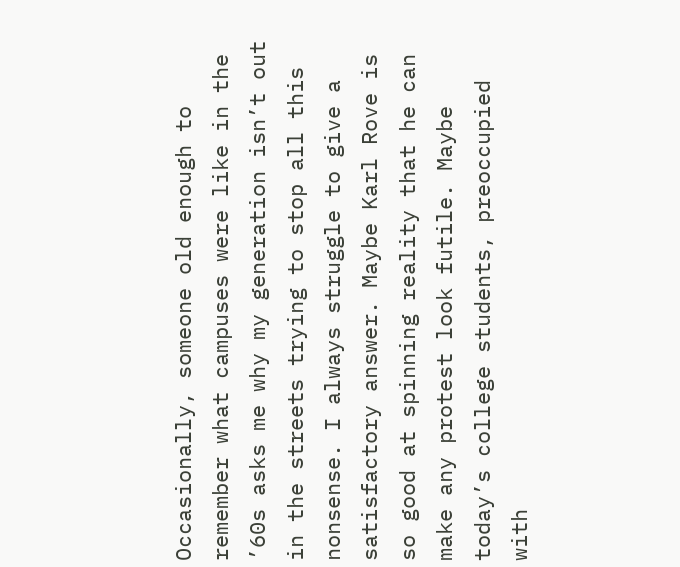Occasionally, someone old enough to remember what campuses were like in the ’60s asks me why my generation isn’t out in the streets trying to stop all this nonsense. I always struggle to give a satisfactory answer. Maybe Karl Rove is so good at spinning reality that he can make any protest look futile. Maybe today’s college students, preoccupied with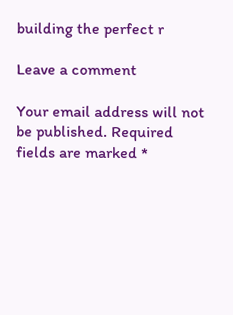building the perfect r

Leave a comment

Your email address will not be published. Required fields are marked *